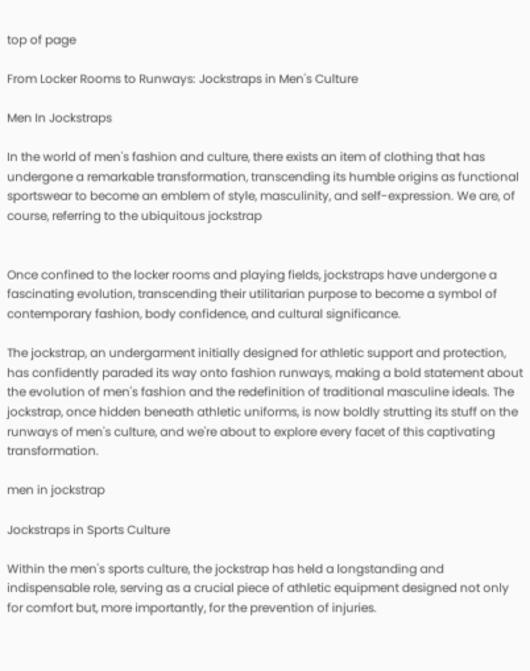top of page

From Locker Rooms to Runways: Jockstraps in Men's Culture

Men In Jockstraps

In the world of men's fashion and culture, there exists an item of clothing that has undergone a remarkable transformation, transcending its humble origins as functional sportswear to become an emblem of style, masculinity, and self-expression. We are, of course, referring to the ubiquitous jockstrap


Once confined to the locker rooms and playing fields, jockstraps have undergone a fascinating evolution, transcending their utilitarian purpose to become a symbol of contemporary fashion, body confidence, and cultural significance.

The jockstrap, an undergarment initially designed for athletic support and protection, has confidently paraded its way onto fashion runways, making a bold statement about the evolution of men's fashion and the redefinition of traditional masculine ideals. The jockstrap, once hidden beneath athletic uniforms, is now boldly strutting its stuff on the runways of men's culture, and we're about to explore every facet of this captivating transformation.

men in jockstrap

Jockstraps in Sports Culture

Within the men's sports culture, the jockstrap has held a longstanding and indispensable role, serving as a crucial piece of athletic equipment designed not only for comfort but, more importantly, for the prevention of injuries.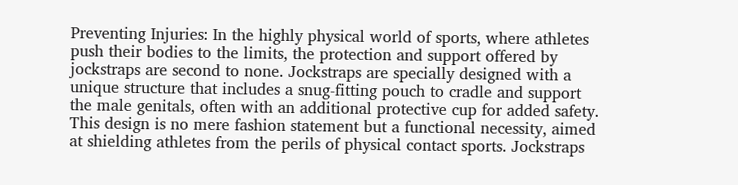Preventing Injuries: In the highly physical world of sports, where athletes push their bodies to the limits, the protection and support offered by jockstraps are second to none. Jockstraps are specially designed with a unique structure that includes a snug-fitting pouch to cradle and support the male genitals, often with an additional protective cup for added safety. This design is no mere fashion statement but a functional necessity, aimed at shielding athletes from the perils of physical contact sports. Jockstraps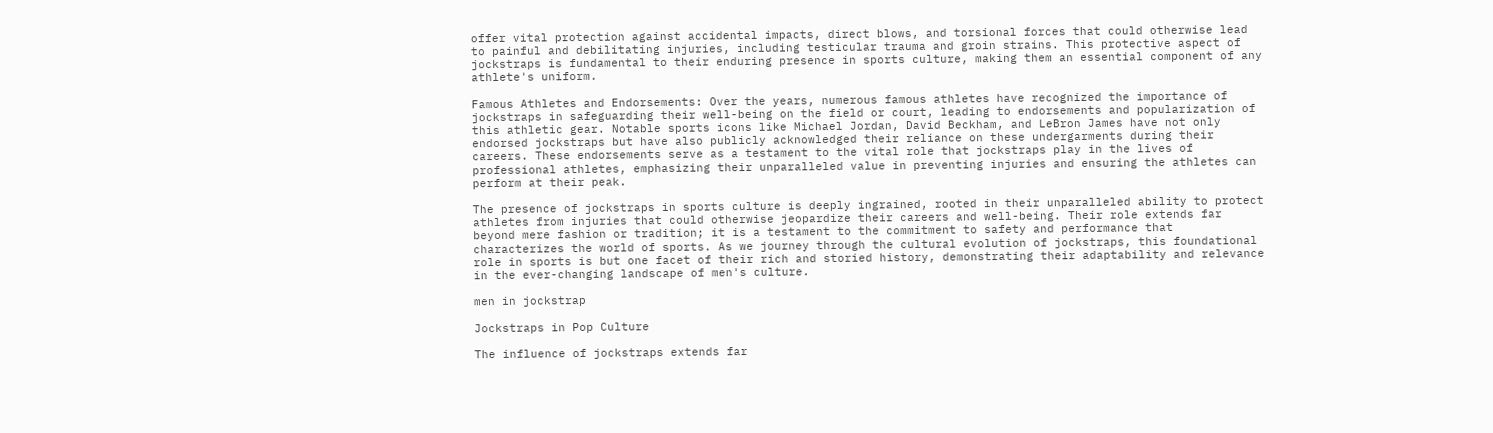offer vital protection against accidental impacts, direct blows, and torsional forces that could otherwise lead to painful and debilitating injuries, including testicular trauma and groin strains. This protective aspect of jockstraps is fundamental to their enduring presence in sports culture, making them an essential component of any athlete's uniform.

Famous Athletes and Endorsements: Over the years, numerous famous athletes have recognized the importance of jockstraps in safeguarding their well-being on the field or court, leading to endorsements and popularization of this athletic gear. Notable sports icons like Michael Jordan, David Beckham, and LeBron James have not only endorsed jockstraps but have also publicly acknowledged their reliance on these undergarments during their careers. These endorsements serve as a testament to the vital role that jockstraps play in the lives of professional athletes, emphasizing their unparalleled value in preventing injuries and ensuring the athletes can perform at their peak.

The presence of jockstraps in sports culture is deeply ingrained, rooted in their unparalleled ability to protect athletes from injuries that could otherwise jeopardize their careers and well-being. Their role extends far beyond mere fashion or tradition; it is a testament to the commitment to safety and performance that characterizes the world of sports. As we journey through the cultural evolution of jockstraps, this foundational role in sports is but one facet of their rich and storied history, demonstrating their adaptability and relevance in the ever-changing landscape of men's culture.

men in jockstrap

Jockstraps in Pop Culture

The influence of jockstraps extends far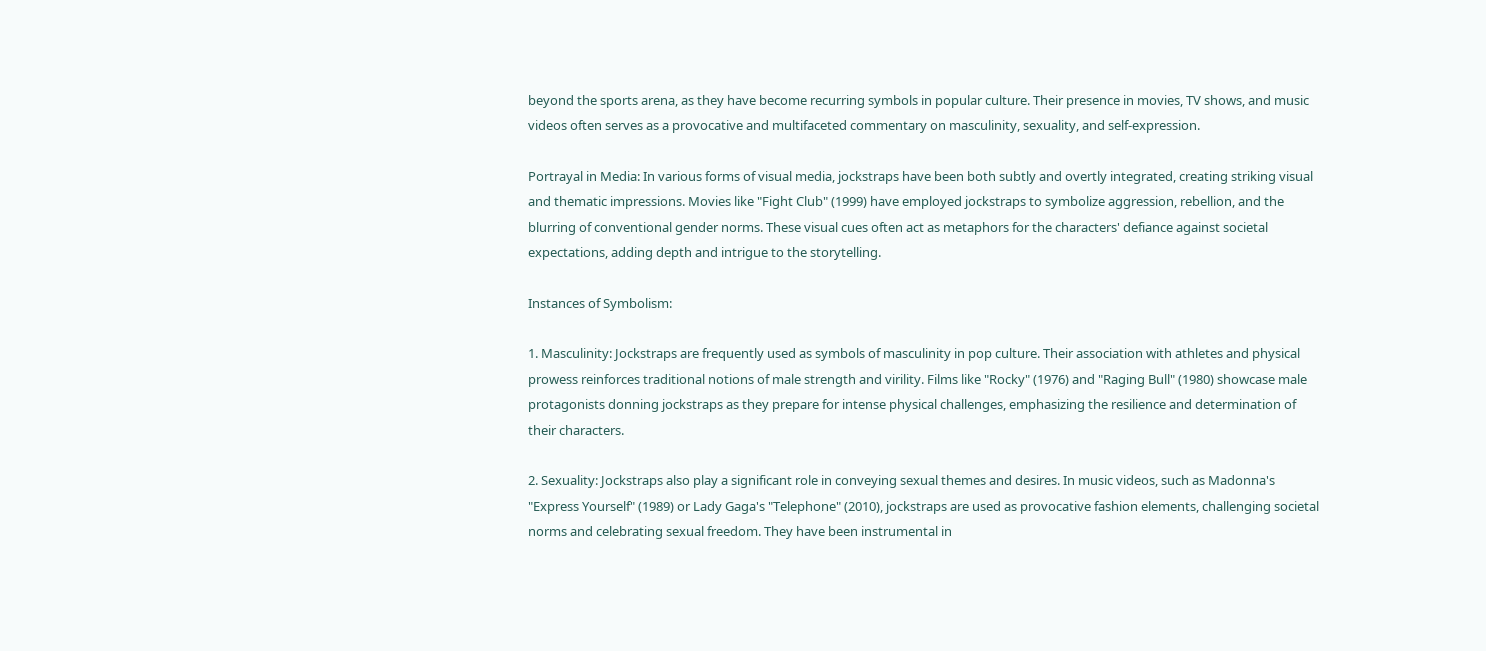beyond the sports arena, as they have become recurring symbols in popular culture. Their presence in movies, TV shows, and music videos often serves as a provocative and multifaceted commentary on masculinity, sexuality, and self-expression.

Portrayal in Media: In various forms of visual media, jockstraps have been both subtly and overtly integrated, creating striking visual and thematic impressions. Movies like "Fight Club" (1999) have employed jockstraps to symbolize aggression, rebellion, and the blurring of conventional gender norms. These visual cues often act as metaphors for the characters' defiance against societal expectations, adding depth and intrigue to the storytelling.

Instances of Symbolism:

1. Masculinity: Jockstraps are frequently used as symbols of masculinity in pop culture. Their association with athletes and physical prowess reinforces traditional notions of male strength and virility. Films like "Rocky" (1976) and "Raging Bull" (1980) showcase male protagonists donning jockstraps as they prepare for intense physical challenges, emphasizing the resilience and determination of their characters.

2. Sexuality: Jockstraps also play a significant role in conveying sexual themes and desires. In music videos, such as Madonna's "Express Yourself" (1989) or Lady Gaga's "Telephone" (2010), jockstraps are used as provocative fashion elements, challenging societal norms and celebrating sexual freedom. They have been instrumental in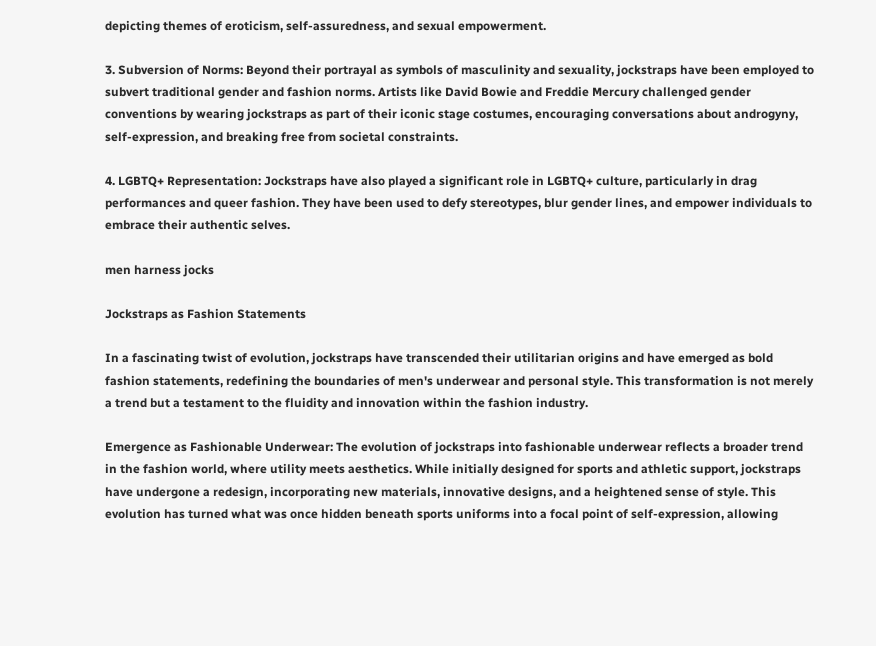depicting themes of eroticism, self-assuredness, and sexual empowerment.

3. Subversion of Norms: Beyond their portrayal as symbols of masculinity and sexuality, jockstraps have been employed to subvert traditional gender and fashion norms. Artists like David Bowie and Freddie Mercury challenged gender conventions by wearing jockstraps as part of their iconic stage costumes, encouraging conversations about androgyny, self-expression, and breaking free from societal constraints.

4. LGBTQ+ Representation: Jockstraps have also played a significant role in LGBTQ+ culture, particularly in drag performances and queer fashion. They have been used to defy stereotypes, blur gender lines, and empower individuals to embrace their authentic selves.

men harness jocks

Jockstraps as Fashion Statements

In a fascinating twist of evolution, jockstraps have transcended their utilitarian origins and have emerged as bold fashion statements, redefining the boundaries of men's underwear and personal style. This transformation is not merely a trend but a testament to the fluidity and innovation within the fashion industry.

Emergence as Fashionable Underwear: The evolution of jockstraps into fashionable underwear reflects a broader trend in the fashion world, where utility meets aesthetics. While initially designed for sports and athletic support, jockstraps have undergone a redesign, incorporating new materials, innovative designs, and a heightened sense of style. This evolution has turned what was once hidden beneath sports uniforms into a focal point of self-expression, allowing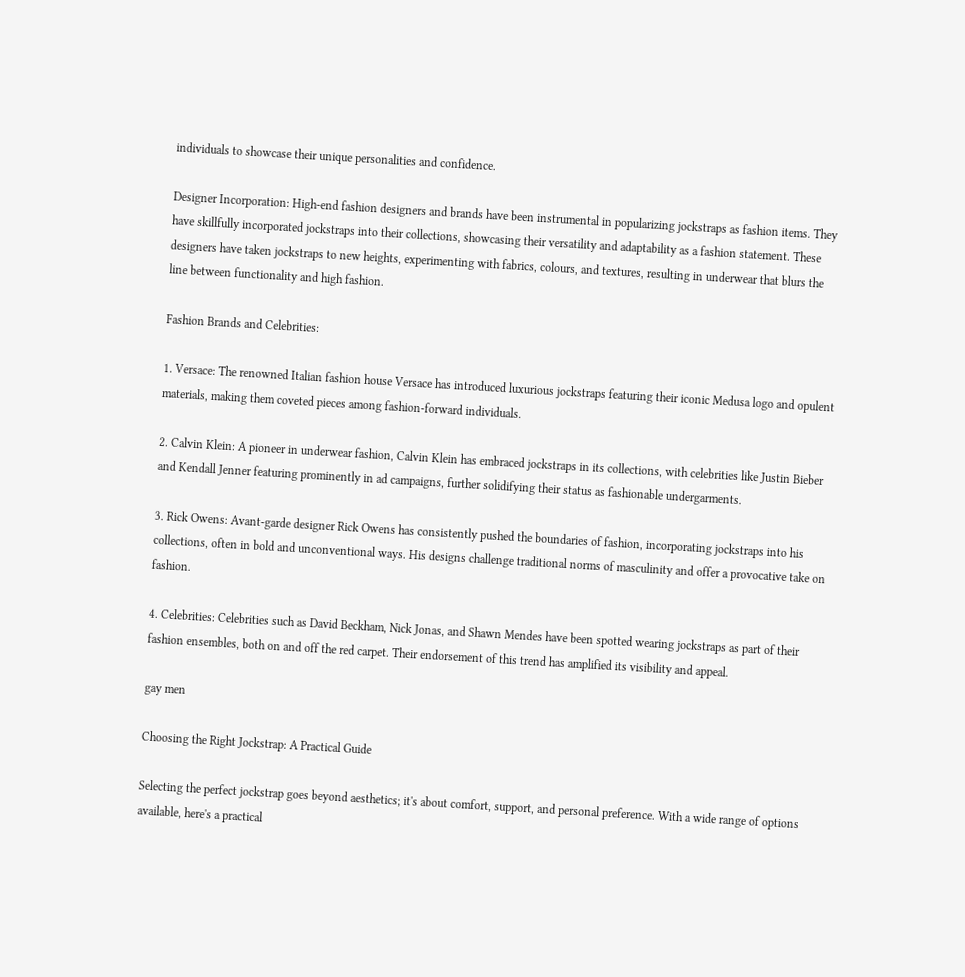individuals to showcase their unique personalities and confidence.

Designer Incorporation: High-end fashion designers and brands have been instrumental in popularizing jockstraps as fashion items. They have skillfully incorporated jockstraps into their collections, showcasing their versatility and adaptability as a fashion statement. These designers have taken jockstraps to new heights, experimenting with fabrics, colours, and textures, resulting in underwear that blurs the line between functionality and high fashion.

Fashion Brands and Celebrities:

1. Versace: The renowned Italian fashion house Versace has introduced luxurious jockstraps featuring their iconic Medusa logo and opulent materials, making them coveted pieces among fashion-forward individuals.

2. Calvin Klein: A pioneer in underwear fashion, Calvin Klein has embraced jockstraps in its collections, with celebrities like Justin Bieber and Kendall Jenner featuring prominently in ad campaigns, further solidifying their status as fashionable undergarments.

3. Rick Owens: Avant-garde designer Rick Owens has consistently pushed the boundaries of fashion, incorporating jockstraps into his collections, often in bold and unconventional ways. His designs challenge traditional norms of masculinity and offer a provocative take on fashion.

4. Celebrities: Celebrities such as David Beckham, Nick Jonas, and Shawn Mendes have been spotted wearing jockstraps as part of their fashion ensembles, both on and off the red carpet. Their endorsement of this trend has amplified its visibility and appeal.

gay men

Choosing the Right Jockstrap: A Practical Guide

Selecting the perfect jockstrap goes beyond aesthetics; it's about comfort, support, and personal preference. With a wide range of options available, here's a practical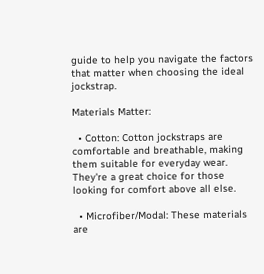guide to help you navigate the factors that matter when choosing the ideal jockstrap.

Materials Matter:

  • Cotton: Cotton jockstraps are comfortable and breathable, making them suitable for everyday wear. They're a great choice for those looking for comfort above all else.

  • Microfiber/Modal: These materials are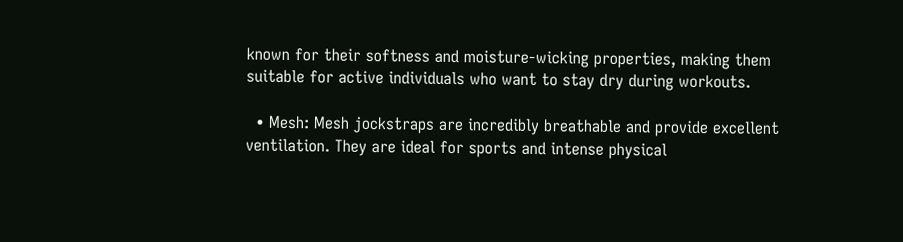known for their softness and moisture-wicking properties, making them suitable for active individuals who want to stay dry during workouts.

  • Mesh: Mesh jockstraps are incredibly breathable and provide excellent ventilation. They are ideal for sports and intense physical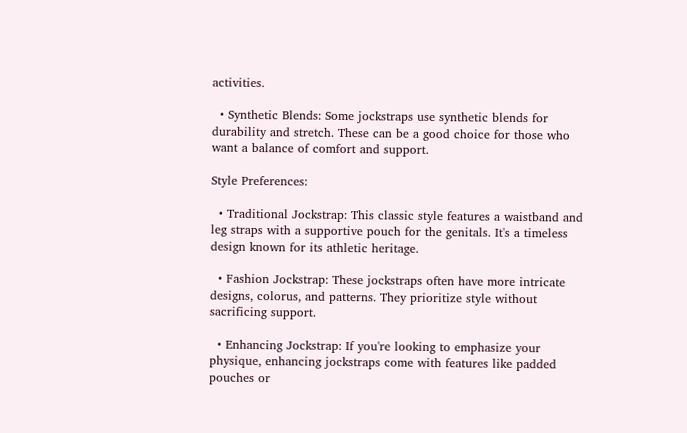activities.

  • Synthetic Blends: Some jockstraps use synthetic blends for durability and stretch. These can be a good choice for those who want a balance of comfort and support.

Style Preferences:

  • Traditional Jockstrap: This classic style features a waistband and leg straps with a supportive pouch for the genitals. It's a timeless design known for its athletic heritage.

  • Fashion Jockstrap: These jockstraps often have more intricate designs, colorus, and patterns. They prioritize style without sacrificing support.

  • Enhancing Jockstrap: If you're looking to emphasize your physique, enhancing jockstraps come with features like padded pouches or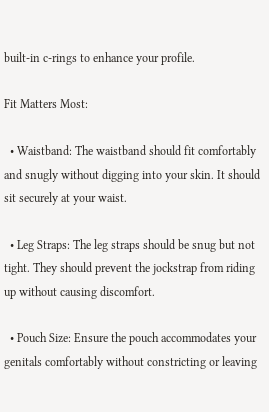built-in c-rings to enhance your profile.

Fit Matters Most:

  • Waistband: The waistband should fit comfortably and snugly without digging into your skin. It should sit securely at your waist.

  • Leg Straps: The leg straps should be snug but not tight. They should prevent the jockstrap from riding up without causing discomfort.

  • Pouch Size: Ensure the pouch accommodates your genitals comfortably without constricting or leaving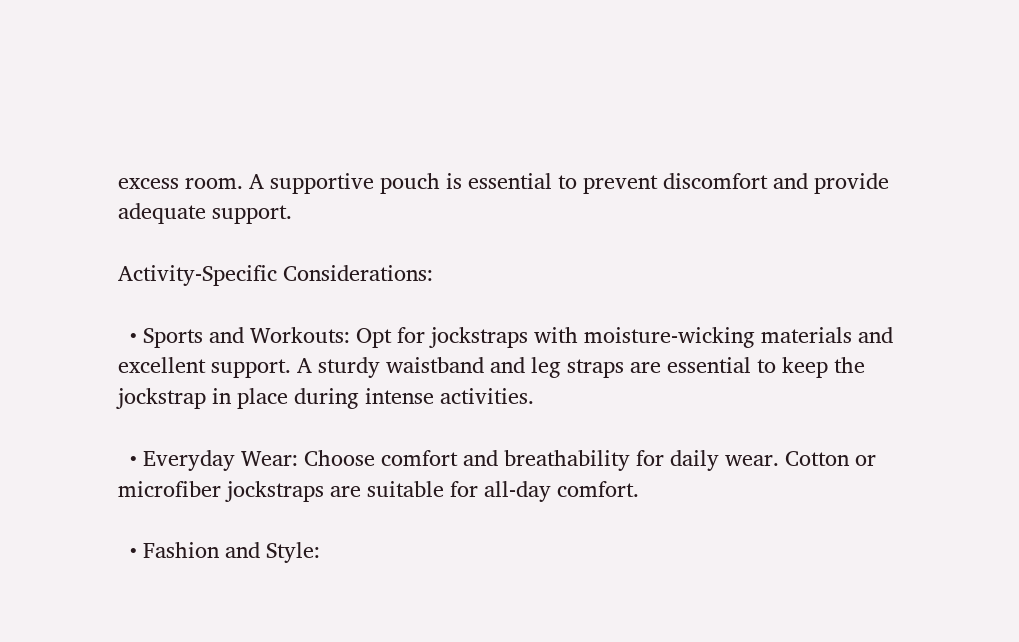excess room. A supportive pouch is essential to prevent discomfort and provide adequate support.

Activity-Specific Considerations:

  • Sports and Workouts: Opt for jockstraps with moisture-wicking materials and excellent support. A sturdy waistband and leg straps are essential to keep the jockstrap in place during intense activities.

  • Everyday Wear: Choose comfort and breathability for daily wear. Cotton or microfiber jockstraps are suitable for all-day comfort.

  • Fashion and Style: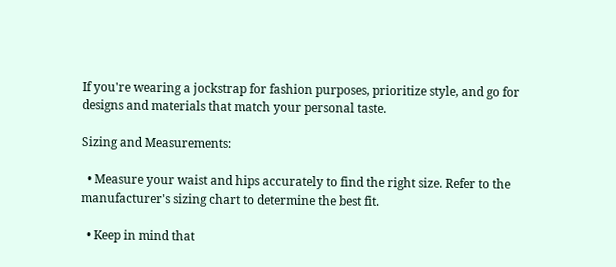If you're wearing a jockstrap for fashion purposes, prioritize style, and go for designs and materials that match your personal taste.

Sizing and Measurements:

  • Measure your waist and hips accurately to find the right size. Refer to the manufacturer's sizing chart to determine the best fit.

  • Keep in mind that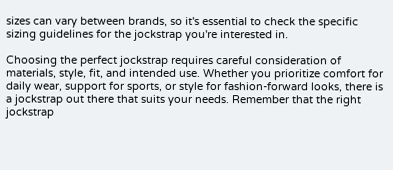sizes can vary between brands, so it's essential to check the specific sizing guidelines for the jockstrap you're interested in.

Choosing the perfect jockstrap requires careful consideration of materials, style, fit, and intended use. Whether you prioritize comfort for daily wear, support for sports, or style for fashion-forward looks, there is a jockstrap out there that suits your needs. Remember that the right jockstrap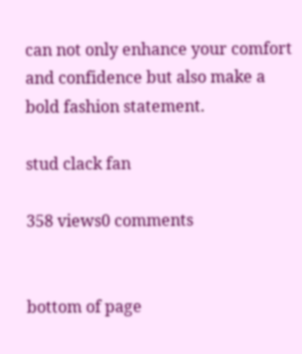can not only enhance your comfort and confidence but also make a bold fashion statement.

stud clack fan

358 views0 comments


bottom of page